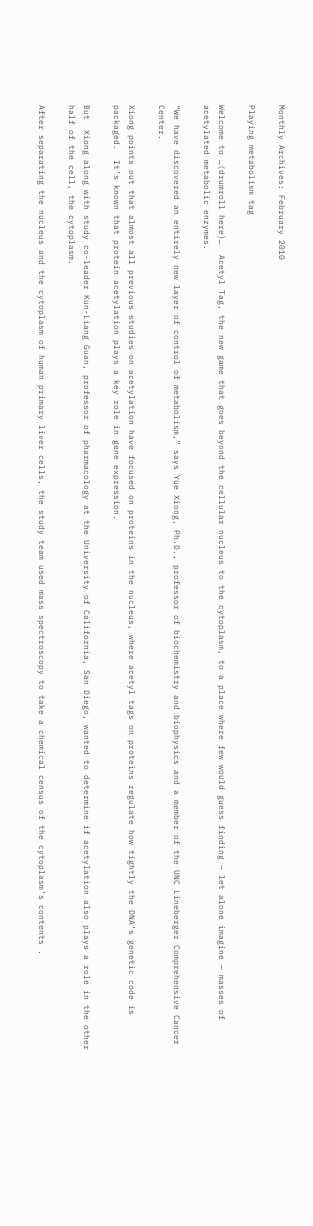Monthly Archives: February 2010

Playing metabolism tag

Welcome to …(drumroll here)…  Acetyl Tag, the new game that goes beyond the cellular nucleus to the cytoplasm, to a place where few would guess finding — let alone imagine — masses of acetylated metabolic enzymes.

“We have discovered an entirely new layer of control of metabolism,” says Yue Xiong, Ph.D., professor of biochemistry and biophysics and a member of the UNC Lineberger Comprehensive Cancer Center.

Xiong points out that almost all previous studies on acetylation have focused on proteins in the nucleus, where acetyl tags on proteins regulate how tightly the DNA’s genetic code is packaged.  It’s known that protein acetylation plays a key role in gene expression.

But  Xiong along with study co-leader Kun-Liang Guan, professor of pharmacology at the University of California, San Diego, wanted to determine if acetylation also plays a role in the other half of the cell, the cytoplasm.

After separating the nucleus and the cytoplasm of human primary liver cells, the study team used mass spectroscopy to take a chemical census of the cytoplasm’s contents .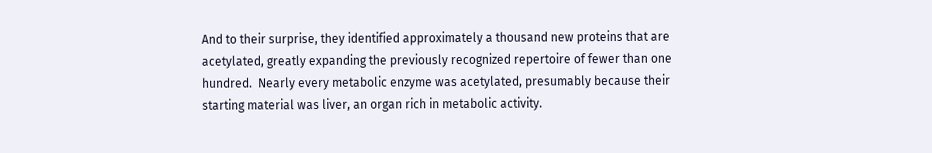And to their surprise, they identified approximately a thousand new proteins that are acetylated, greatly expanding the previously recognized repertoire of fewer than one hundred.  Nearly every metabolic enzyme was acetylated, presumably because their starting material was liver, an organ rich in metabolic activity.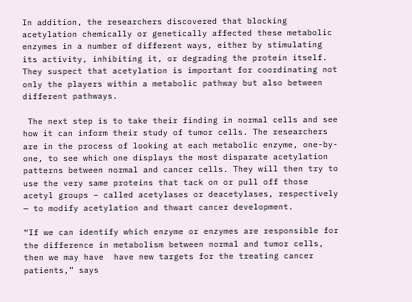In addition, the researchers discovered that blocking acetylation chemically or genetically affected these metabolic enzymes in a number of different ways, either by stimulating its activity, inhibiting it, or degrading the protein itself. They suspect that acetylation is important for coordinating not only the players within a metabolic pathway but also between different pathways.

 The next step is to take their finding in normal cells and see how it can inform their study of tumor cells. The researchers are in the process of looking at each metabolic enzyme, one-by-one, to see which one displays the most disparate acetylation patterns between normal and cancer cells. They will then try to use the very same proteins that tack on or pull off those acetyl groups – called acetylases or deacetylases, respectively — to modify acetylation and thwart cancer development.

“If we can identify which enzyme or enzymes are responsible for the difference in metabolism between normal and tumor cells, then we may have  have new targets for the treating cancer patients,” says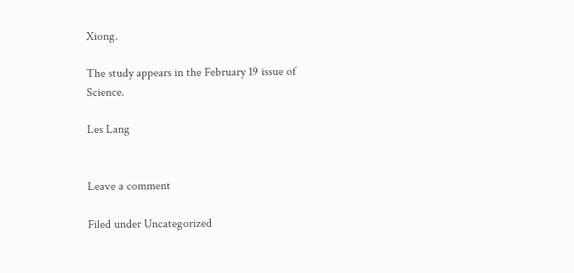Xiong.

The study appears in the February 19 issue of  Science.

Les Lang


Leave a comment

Filed under Uncategorized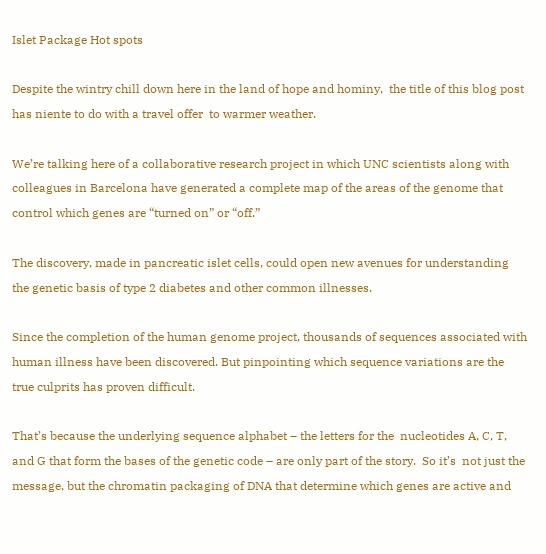Islet Package Hot spots

Despite the wintry chill down here in the land of hope and hominy,  the title of this blog post has niente to do with a travel offer  to warmer weather.

We’re talking here of a collaborative research project in which UNC scientists along with colleagues in Barcelona have generated a complete map of the areas of the genome that control which genes are “turned on” or “off.”

The discovery, made in pancreatic islet cells, could open new avenues for understanding the genetic basis of type 2 diabetes and other common illnesses.

Since the completion of the human genome project, thousands of sequences associated with human illness have been discovered. But pinpointing which sequence variations are the true culprits has proven difficult.

That’s because the underlying sequence alphabet – the letters for the  nucleotides A, C, T, and G that form the bases of the genetic code – are only part of the story.  So it’s  not just the message, but the chromatin packaging of DNA that determine which genes are active and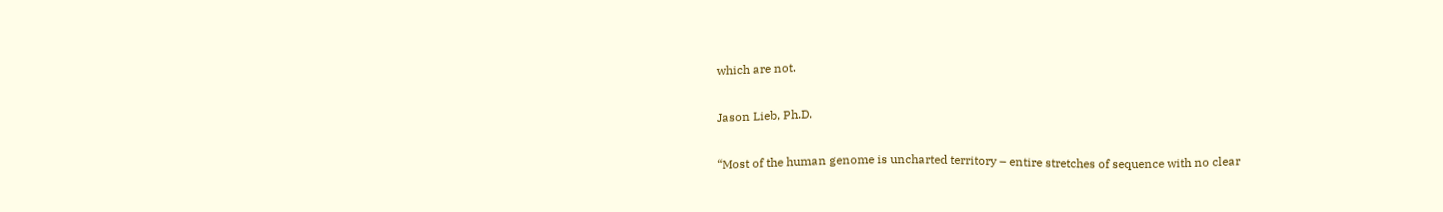which are not.

Jason Lieb, Ph.D.

“Most of the human genome is uncharted territory – entire stretches of sequence with no clear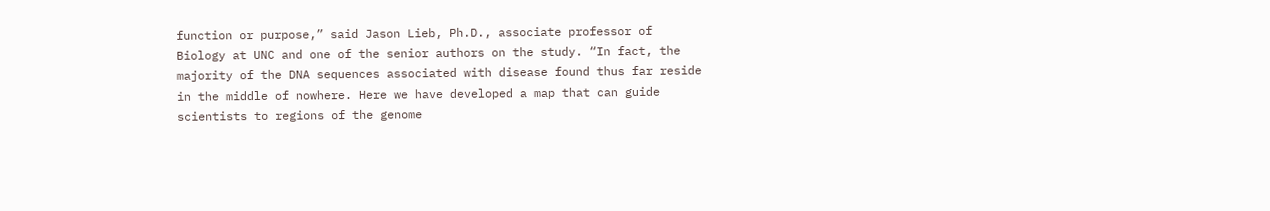function or purpose,” said Jason Lieb, Ph.D., associate professor of Biology at UNC and one of the senior authors on the study. “In fact, the majority of the DNA sequences associated with disease found thus far reside in the middle of nowhere. Here we have developed a map that can guide scientists to regions of the genome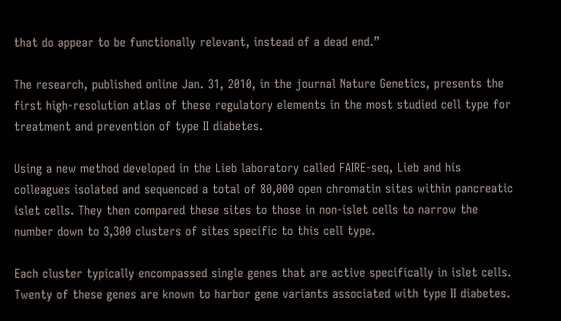that do appear to be functionally relevant, instead of a dead end.”

The research, published online Jan. 31, 2010, in the journal Nature Genetics, presents the first high-resolution atlas of these regulatory elements in the most studied cell type for treatment and prevention of type II diabetes.

Using a new method developed in the Lieb laboratory called FAIRE-seq, Lieb and his colleagues isolated and sequenced a total of 80,000 open chromatin sites within pancreatic islet cells. They then compared these sites to those in non-islet cells to narrow the number down to 3,300 clusters of sites specific to this cell type.

Each cluster typically encompassed single genes that are active specifically in islet cells. Twenty of these genes are known to harbor gene variants associated with type II diabetes.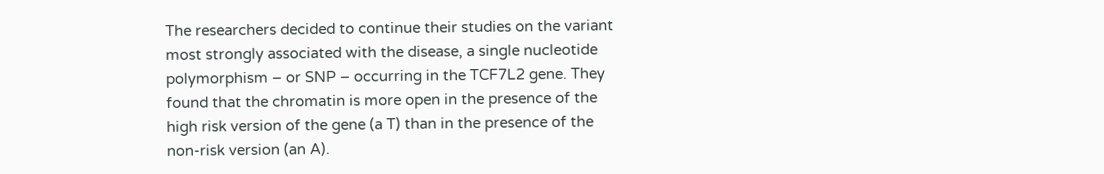The researchers decided to continue their studies on the variant most strongly associated with the disease, a single nucleotide polymorphism – or SNP – occurring in the TCF7L2 gene. They found that the chromatin is more open in the presence of the high risk version of the gene (a T) than in the presence of the non-risk version (an A).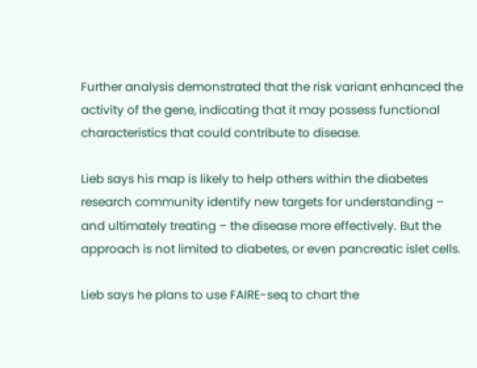Further analysis demonstrated that the risk variant enhanced the activity of the gene, indicating that it may possess functional characteristics that could contribute to disease.

Lieb says his map is likely to help others within the diabetes research community identify new targets for understanding – and ultimately treating – the disease more effectively. But the approach is not limited to diabetes, or even pancreatic islet cells.

Lieb says he plans to use FAIRE-seq to chart the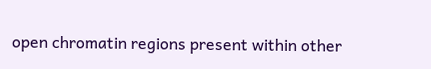open chromatin regions present within other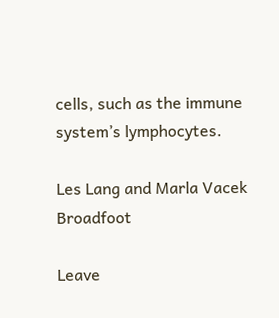cells, such as the immune system’s lymphocytes.

Les Lang and Marla Vacek Broadfoot

Leave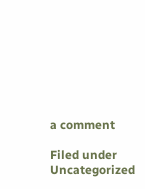a comment

Filed under Uncategorized